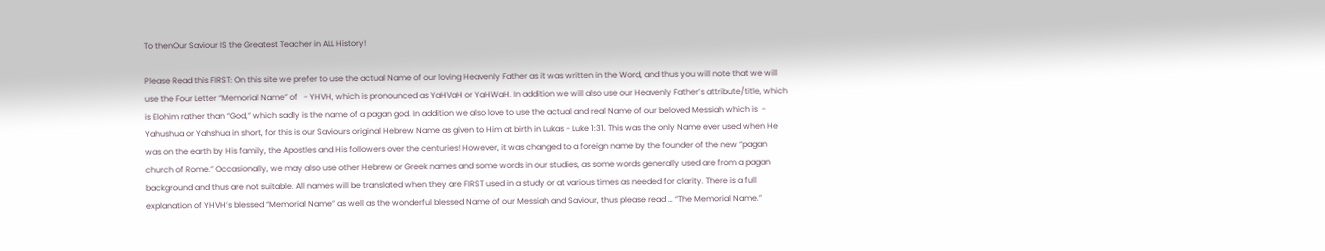To thenOur Saviour IS the Greatest Teacher in ALL History!

Please Read this FIRST: On this site we prefer to use the actual Name of our loving Heavenly Father as it was written in the Word, and thus you will note that we will use the Four Letter “Memorial Name” of   - YHVH, which is pronounced as YaHVaH or YaHWaH. In addition we will also use our Heavenly Father’s attribute/title, which is Elohim rather than “God,” which sadly is the name of a pagan god. In addition we also love to use the actual and real Name of our beloved Messiah which is  - Yahushua or Yahshua in short, for this is our Saviours original Hebrew Name as given to Him at birth in Lukas - Luke 1:31. This was the only Name ever used when He was on the earth by His family, the Apostles and His followers over the centuries! However, it was changed to a foreign name by the founder of the new “pagan church of Rome.” Occasionally, we may also use other Hebrew or Greek names and some words in our studies, as some words generally used are from a pagan background and thus are not suitable. All names will be translated when they are FIRST used in a study or at various times as needed for clarity. There is a full explanation of YHVH’s blessed “Memorial Name” as well as the wonderful blessed Name of our Messiah and Saviour, thus please read … “The Memorial Name.”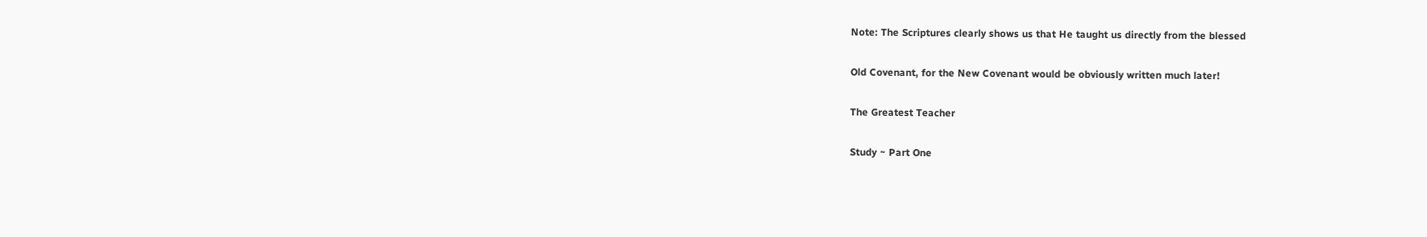Note: The Scriptures clearly shows us that He taught us directly from the blessed

Old Covenant, for the New Covenant would be obviously written much later!

The Greatest Teacher

Study ~ Part One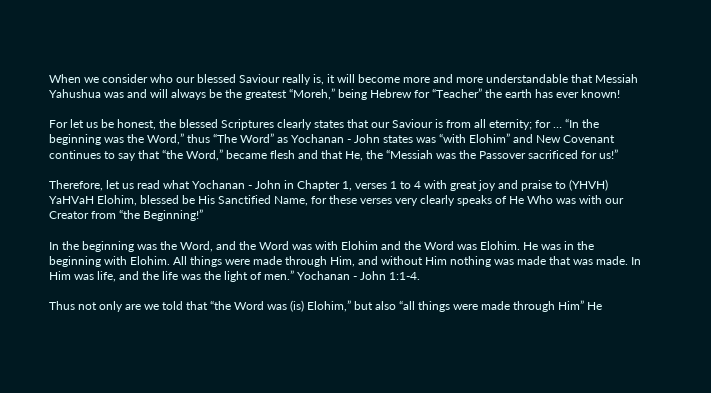When we consider who our blessed Saviour really is, it will become more and more understandable that Messiah Yahushua was and will always be the greatest “Moreh,” being Hebrew for “Teacher” the earth has ever known!

For let us be honest, the blessed Scriptures clearly states that our Saviour is from all eternity; for … “In the beginning was the Word,” thus “The Word” as Yochanan - John states was “with Elohim” and New Covenant continues to say that “the Word,” became flesh and that He, the “Messiah was the Passover sacrificed for us!”

Therefore, let us read what Yochanan - John in Chapter 1, verses 1 to 4 with great joy and praise to (YHVH) YaHVaH Elohim, blessed be His Sanctified Name, for these verses very clearly speaks of He Who was with our Creator from “the Beginning!”

In the beginning was the Word, and the Word was with Elohim and the Word was Elohim. He was in the beginning with Elohim. All things were made through Him, and without Him nothing was made that was made. In Him was life, and the life was the light of men.” Yochanan - John 1:1-4.

Thus not only are we told that “the Word was (is) Elohim,” but also “all things were made through Him” He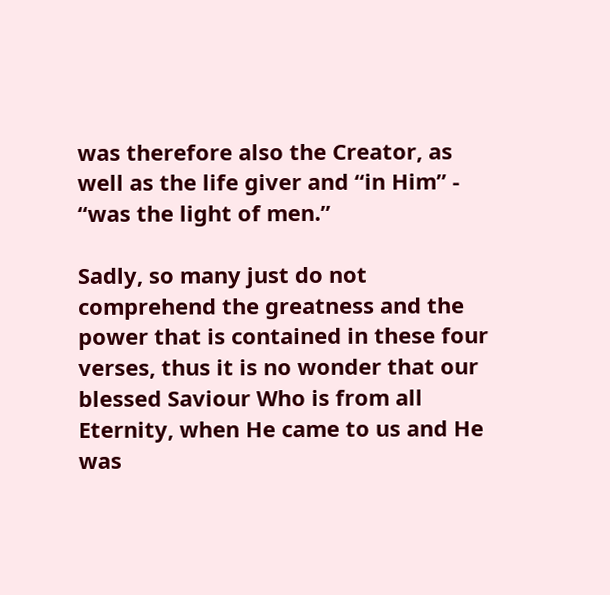was therefore also the Creator, as well as the life giver and “in Him” - “was the light of men.”

Sadly, so many just do not comprehend the greatness and the power that is contained in these four verses, thus it is no wonder that our blessed Saviour Who is from all Eternity, when He came to us and He was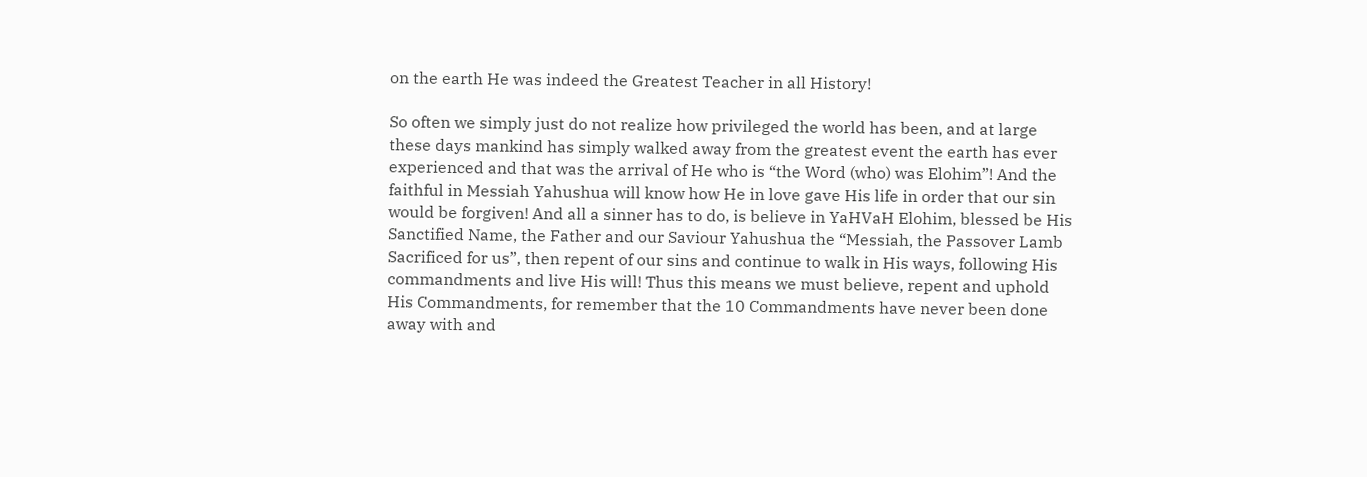on the earth He was indeed the Greatest Teacher in all History!

So often we simply just do not realize how privileged the world has been, and at large these days mankind has simply walked away from the greatest event the earth has ever experienced and that was the arrival of He who is “the Word (who) was Elohim”! And the faithful in Messiah Yahushua will know how He in love gave His life in order that our sin would be forgiven! And all a sinner has to do, is believe in YaHVaH Elohim, blessed be His Sanctified Name, the Father and our Saviour Yahushua the “Messiah, the Passover Lamb Sacrificed for us”, then repent of our sins and continue to walk in His ways, following His commandments and live His will! Thus this means we must believe, repent and uphold His Commandments, for remember that the 10 Commandments have never been done away with and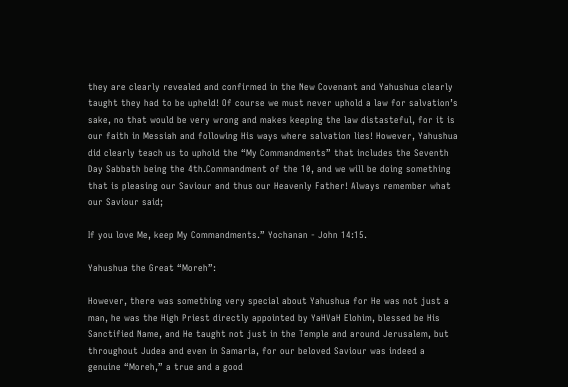they are clearly revealed and confirmed in the New Covenant and Yahushua clearly taught they had to be upheld! Of course we must never uphold a law for salvation’s sake, no that would be very wrong and makes keeping the law distasteful, for it is our faith in Messiah and following His ways where salvation lies! However, Yahushua did clearly teach us to uphold the “My Commandments” that includes the Seventh Day Sabbath being the 4th.Commandment of the 10, and we will be doing something that is pleasing our Saviour and thus our Heavenly Father! Always remember what our Saviour said;

If you love Me, keep My Commandments.” Yochanan - John 14:15.

Yahushua the Great “Moreh”:

However, there was something very special about Yahushua for He was not just a man, he was the High Priest directly appointed by YaHVaH Elohim, blessed be His Sanctified Name, and He taught not just in the Temple and around Jerusalem, but throughout Judea and even in Samaria, for our beloved Saviour was indeed a genuine “Moreh,” a true and a good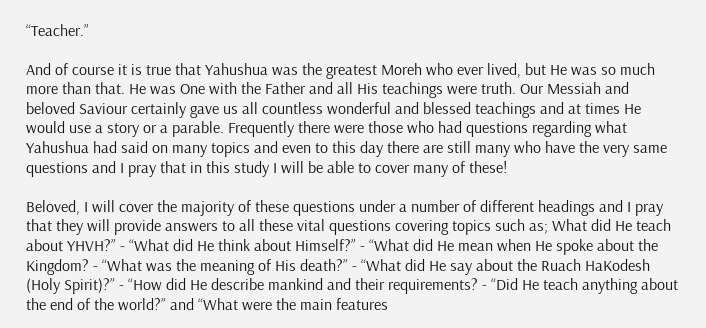“Teacher.”

And of course it is true that Yahushua was the greatest Moreh who ever lived, but He was so much more than that. He was One with the Father and all His teachings were truth. Our Messiah and beloved Saviour certainly gave us all countless wonderful and blessed teachings and at times He would use a story or a parable. Frequently there were those who had questions regarding what Yahushua had said on many topics and even to this day there are still many who have the very same questions and I pray that in this study I will be able to cover many of these!

Beloved, I will cover the majority of these questions under a number of different headings and I pray that they will provide answers to all these vital questions covering topics such as; What did He teach about YHVH?” - “What did He think about Himself?” - “What did He mean when He spoke about the Kingdom? - “What was the meaning of His death?” - “What did He say about the Ruach HaKodesh (Holy Spirit)?” - “How did He describe mankind and their requirements? - “Did He teach anything about the end of the world?” and “What were the main features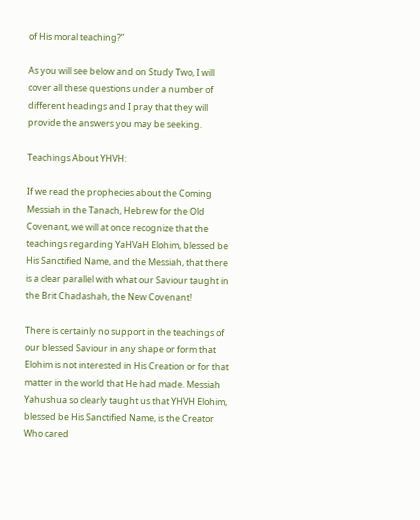of His moral teaching?”

As you will see below and on Study Two, I will cover all these questions under a number of different headings and I pray that they will provide the answers you may be seeking.

Teachings About YHVH:

If we read the prophecies about the Coming Messiah in the Tanach, Hebrew for the Old Covenant, we will at once recognize that the teachings regarding YaHVaH Elohim, blessed be His Sanctified Name, and the Messiah, that there is a clear parallel with what our Saviour taught in the Brit Chadashah, the New Covenant!

There is certainly no support in the teachings of our blessed Saviour in any shape or form that Elohim is not interested in His Creation or for that matter in the world that He had made. Messiah Yahushua so clearly taught us that YHVH Elohim, blessed be His Sanctified Name, is the Creator Who cared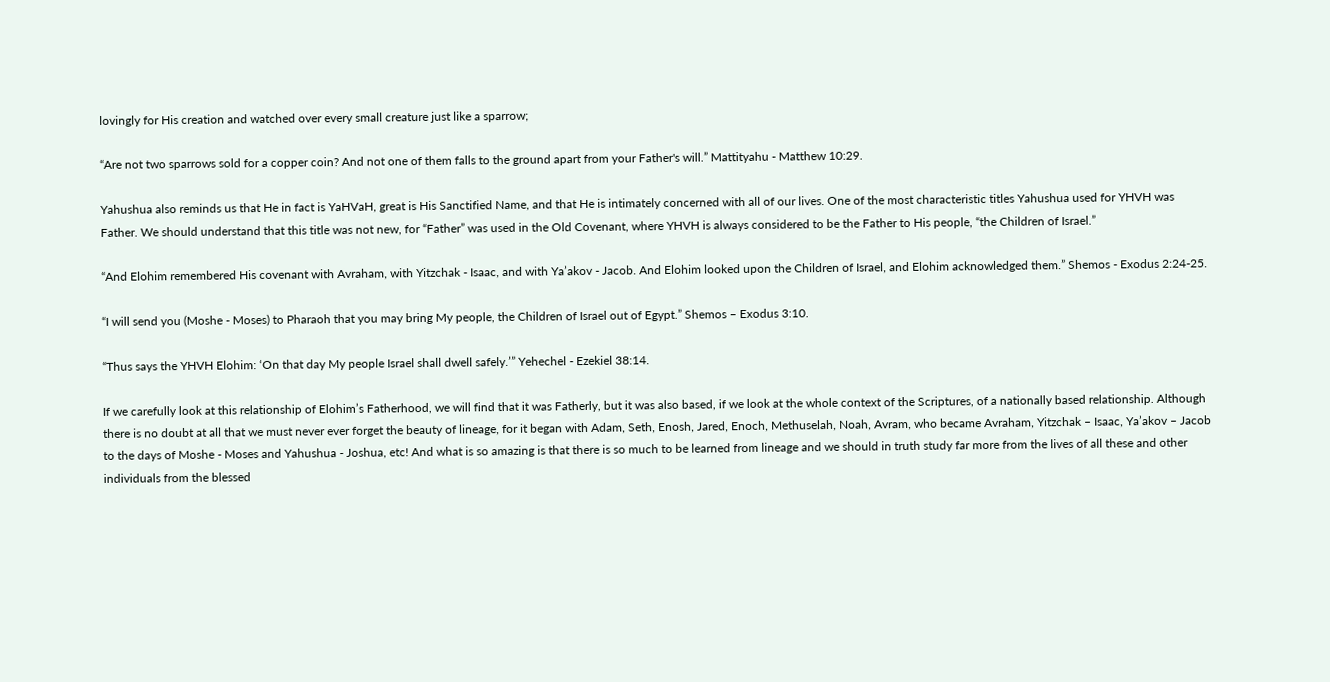lovingly for His creation and watched over every small creature just like a sparrow;

“Are not two sparrows sold for a copper coin? And not one of them falls to the ground apart from your Father's will.” Mattityahu - Matthew 10:29.

Yahushua also reminds us that He in fact is YaHVaH, great is His Sanctified Name, and that He is intimately concerned with all of our lives. One of the most characteristic titles Yahushua used for YHVH was Father. We should understand that this title was not new, for “Father” was used in the Old Covenant, where YHVH is always considered to be the Father to His people, “the Children of Israel.”

“And Elohim remembered His covenant with Avraham, with Yitzchak - Isaac, and with Ya’akov - Jacob. And Elohim looked upon the Children of Israel, and Elohim acknowledged them.” Shemos - Exodus 2:24-25.

“I will send you (Moshe - Moses) to Pharaoh that you may bring My people, the Children of Israel out of Egypt.” Shemos – Exodus 3:10.

“Thus says the YHVH Elohim: ‘On that day My people Israel shall dwell safely.’” Yehechel - Ezekiel 38:14.

If we carefully look at this relationship of Elohim’s Fatherhood, we will find that it was Fatherly, but it was also based, if we look at the whole context of the Scriptures, of a nationally based relationship. Although there is no doubt at all that we must never ever forget the beauty of lineage, for it began with Adam, Seth, Enosh, Jared, Enoch, Methuselah, Noah, Avram, who became Avraham, Yitzchak – Isaac, Ya’akov – Jacob to the days of Moshe - Moses and Yahushua - Joshua, etc! And what is so amazing is that there is so much to be learned from lineage and we should in truth study far more from the lives of all these and other individuals from the blessed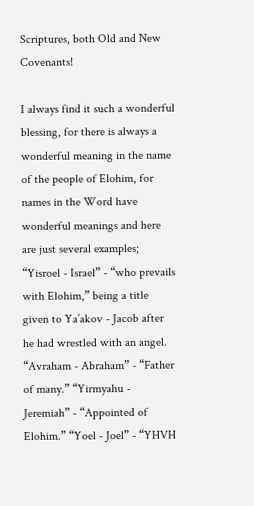Scriptures, both Old and New Covenants!

I always find it such a wonderful blessing, for there is always a wonderful meaning in the name of the people of Elohim, for names in the Word have wonderful meanings and here are just several examples; “Yisroel - Israel” - “who prevails with Elohim,” being a title given to Ya’akov - Jacob after he had wrestled with an angel. “Avraham - Abraham” - “Father of many.” “Yirmyahu - Jeremiah” - “Appointed of Elohim.” “Yoel - Joel” - “YHVH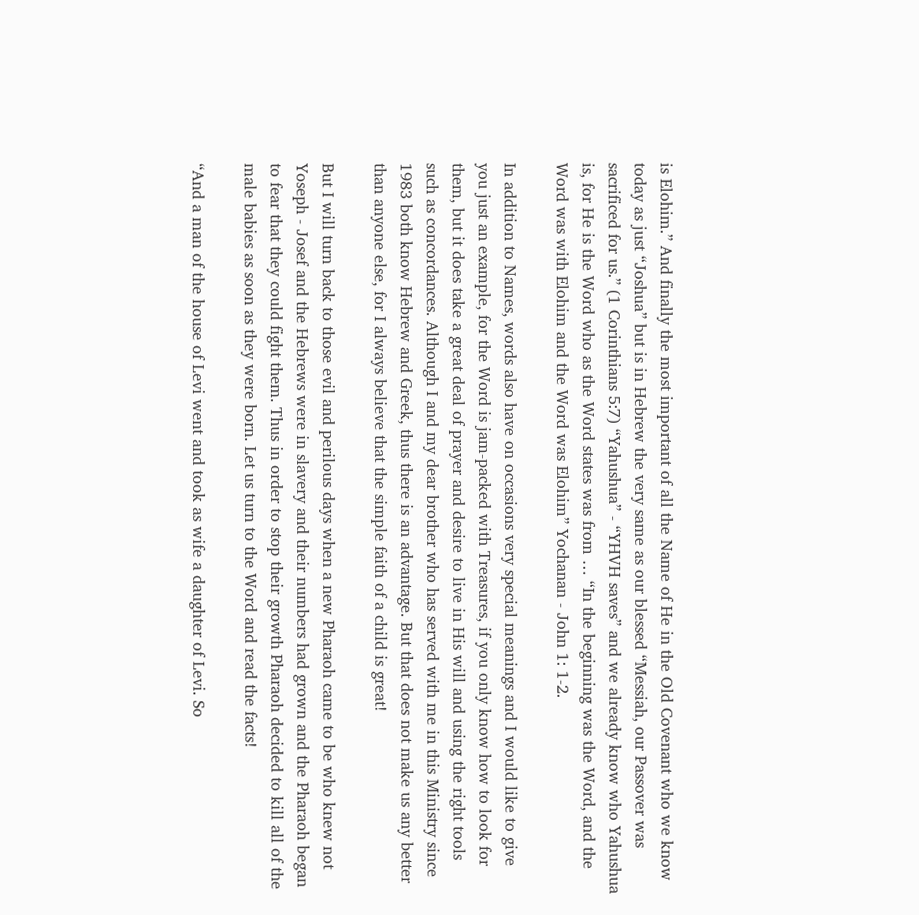is Elohim.” And finally the most important of all the Name of He in the Old Covenant who we know today as just “Joshua” but is in Hebrew the very same as our blessed “Messiah, our Passover was sacrificed for us.” (1 Corinthians 5:7) “Yahushua” - “YHVH saves” and we already know who Yahushua is, for He is the Word who as the Word states was from … “In the beginning was the Word, and the Word was with Elohim and the Word was Elohim” Yochanan - John 1: 1-2.

In addition to Names, words also have on occasions very special meanings and I would like to give you just an example, for the Word is jam-packed with Treasures, if you only know how to look for them, but it does take a great deal of prayer and desire to live in His will and using the right tools such as concordances. Although I and my dear brother who has served with me in this Ministry since 1983 both know Hebrew and Greek, thus there is an advantage. But that does not make us any better than anyone else, for I always believe that the simple faith of a child is great!

But I will turn back to those evil and perilous days when a new Pharaoh came to be who knew not Yoseph - Josef and the Hebrews were in slavery and their numbers had grown and the Pharaoh began to fear that they could fight them. Thus in order to stop their growth Pharaoh decided to kill all of the male babies as soon as they were born. Let us turn to the Word and read the facts!

“And a man of the house of Levi went and took as wife a daughter of Levi. So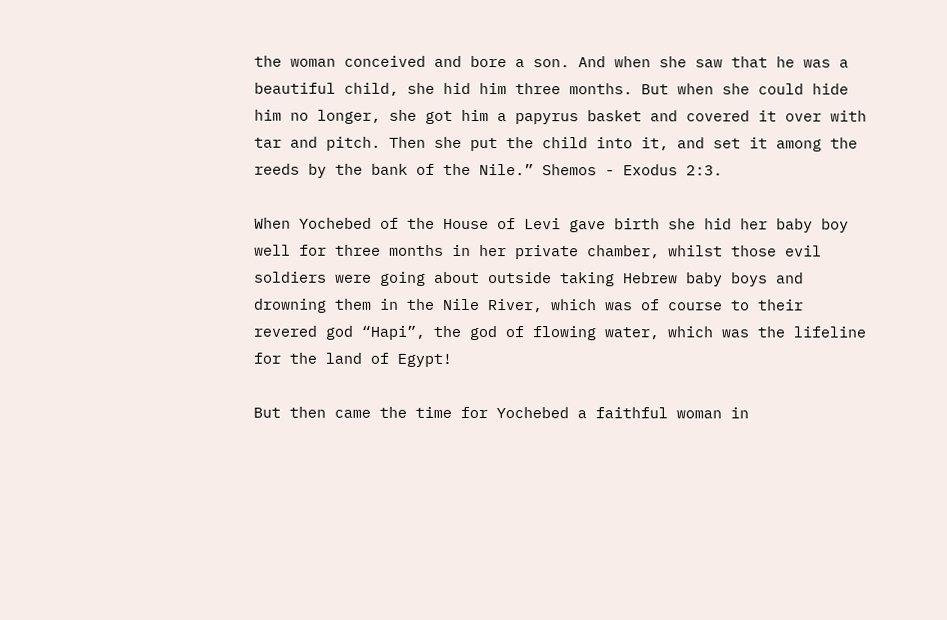the woman conceived and bore a son. And when she saw that he was a beautiful child, she hid him three months. But when she could hide him no longer, she got him a papyrus basket and covered it over with tar and pitch. Then she put the child into it, and set it among the reeds by the bank of the Nile.” Shemos - Exodus 2:3.

When Yochebed of the House of Levi gave birth she hid her baby boy well for three months in her private chamber, whilst those evil soldiers were going about outside taking Hebrew baby boys and drowning them in the Nile River, which was of course to their revered god “Hapi”, the god of flowing water, which was the lifeline for the land of Egypt!

But then came the time for Yochebed a faithful woman in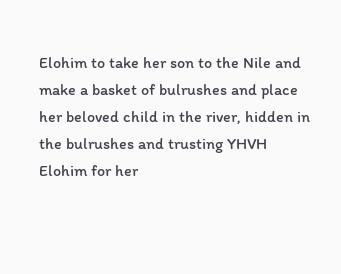Elohim to take her son to the Nile and make a basket of bulrushes and place her beloved child in the river, hidden in the bulrushes and trusting YHVH Elohim for her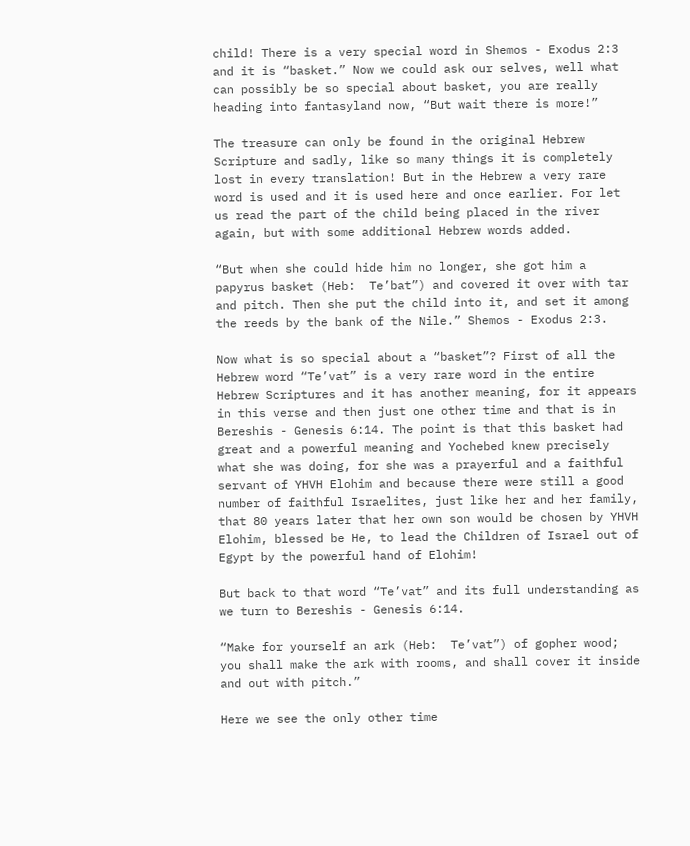child! There is a very special word in Shemos - Exodus 2:3 and it is “basket.” Now we could ask our selves, well what can possibly be so special about basket, you are really heading into fantasyland now, “But wait there is more!”

The treasure can only be found in the original Hebrew Scripture and sadly, like so many things it is completely lost in every translation! But in the Hebrew a very rare word is used and it is used here and once earlier. For let us read the part of the child being placed in the river again, but with some additional Hebrew words added.

“But when she could hide him no longer, she got him a papyrus basket (Heb:  Te’bat”) and covered it over with tar and pitch. Then she put the child into it, and set it among the reeds by the bank of the Nile.” Shemos - Exodus 2:3.

Now what is so special about a “basket”? First of all the Hebrew word “Te’vat” is a very rare word in the entire Hebrew Scriptures and it has another meaning, for it appears in this verse and then just one other time and that is in Bereshis - Genesis 6:14. The point is that this basket had great and a powerful meaning and Yochebed knew precisely what she was doing, for she was a prayerful and a faithful servant of YHVH Elohim and because there were still a good number of faithful Israelites, just like her and her family, that 80 years later that her own son would be chosen by YHVH Elohim, blessed be He, to lead the Children of Israel out of Egypt by the powerful hand of Elohim!

But back to that word “Te’vat” and its full understanding as we turn to Bereshis - Genesis 6:14.

“Make for yourself an ark (Heb:  Te’vat”) of gopher wood; you shall make the ark with rooms, and shall cover it inside and out with pitch.”

Here we see the only other time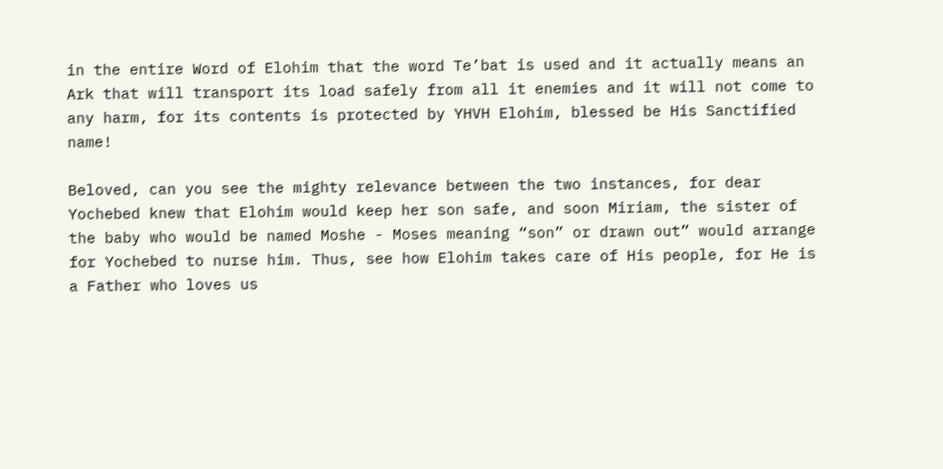in the entire Word of Elohim that the word Te’bat is used and it actually means an Ark that will transport its load safely from all it enemies and it will not come to any harm, for its contents is protected by YHVH Elohim, blessed be His Sanctified name!

Beloved, can you see the mighty relevance between the two instances, for dear Yochebed knew that Elohim would keep her son safe, and soon Miriam, the sister of the baby who would be named Moshe - Moses meaning “son” or drawn out” would arrange for Yochebed to nurse him. Thus, see how Elohim takes care of His people, for He is a Father who loves us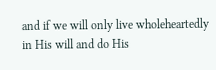and if we will only live wholeheartedly in His will and do His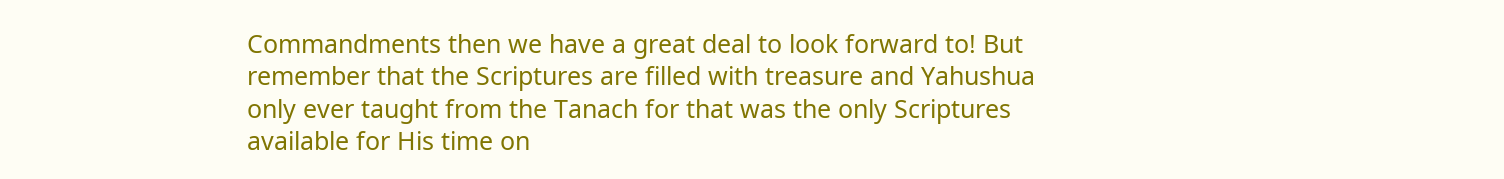Commandments then we have a great deal to look forward to! But remember that the Scriptures are filled with treasure and Yahushua only ever taught from the Tanach for that was the only Scriptures available for His time on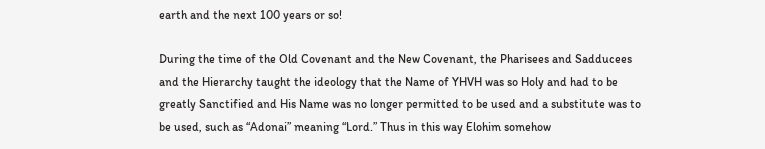earth and the next 100 years or so!

During the time of the Old Covenant and the New Covenant, the Pharisees and Sadducees and the Hierarchy taught the ideology that the Name of YHVH was so Holy and had to be greatly Sanctified and His Name was no longer permitted to be used and a substitute was to be used, such as “Adonai” meaning “Lord.” Thus in this way Elohim somehow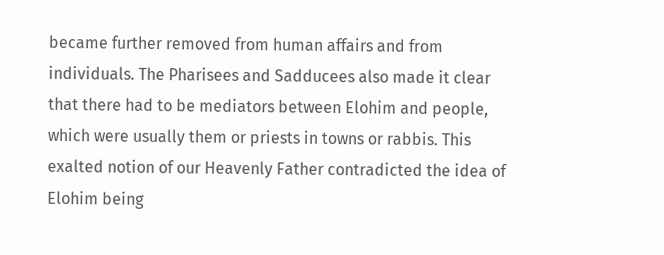became further removed from human affairs and from individuals. The Pharisees and Sadducees also made it clear that there had to be mediators between Elohim and people, which were usually them or priests in towns or rabbis. This exalted notion of our Heavenly Father contradicted the idea of Elohim being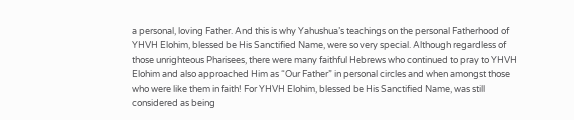a personal, loving Father. And this is why Yahushua’s teachings on the personal Fatherhood of YHVH Elohim, blessed be His Sanctified Name, were so very special. Although regardless of those unrighteous Pharisees, there were many faithful Hebrews who continued to pray to YHVH Elohim and also approached Him as “Our Father” in personal circles and when amongst those who were like them in faith! For YHVH Elohim, blessed be His Sanctified Name, was still considered as being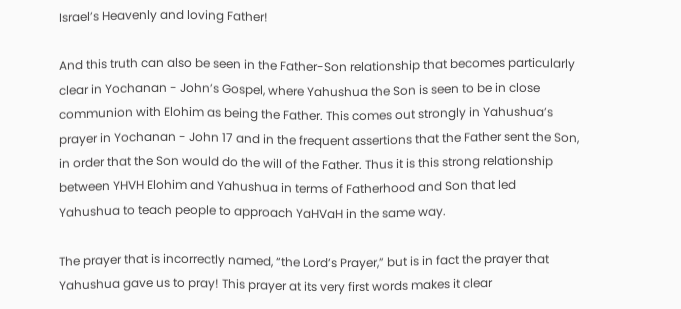Israel’s Heavenly and loving Father!

And this truth can also be seen in the Father-Son relationship that becomes particularly clear in Yochanan - John’s Gospel, where Yahushua the Son is seen to be in close communion with Elohim as being the Father. This comes out strongly in Yahushua’s prayer in Yochanan - John 17 and in the frequent assertions that the Father sent the Son, in order that the Son would do the will of the Father. Thus it is this strong relationship between YHVH Elohim and Yahushua in terms of Fatherhood and Son that led Yahushua to teach people to approach YaHVaH in the same way.

The prayer that is incorrectly named, “the Lord’s Prayer,” but is in fact the prayer that Yahushua gave us to pray! This prayer at its very first words makes it clear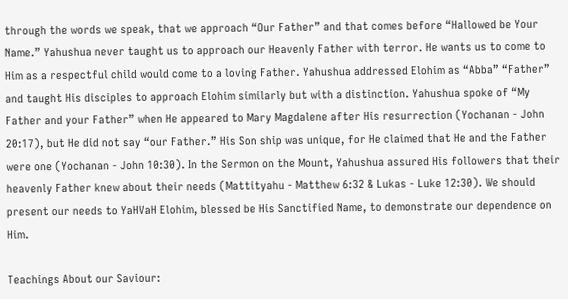through the words we speak, that we approach “Our Father” and that comes before “Hallowed be Your Name.” Yahushua never taught us to approach our Heavenly Father with terror. He wants us to come to Him as a respectful child would come to a loving Father. Yahushua addressed Elohim as “Abba” “Father” and taught His disciples to approach Elohim similarly but with a distinction. Yahushua spoke of “My Father and your Father” when He appeared to Mary Magdalene after His resurrection (Yochanan - John 20:17), but He did not say “our Father.” His Son ship was unique, for He claimed that He and the Father were one (Yochanan - John 10:30). In the Sermon on the Mount, Yahushua assured His followers that their heavenly Father knew about their needs (Mattityahu - Matthew 6:32 & Lukas - Luke 12:30). We should present our needs to YaHVaH Elohim, blessed be His Sanctified Name, to demonstrate our dependence on Him.

Teachings About our Saviour: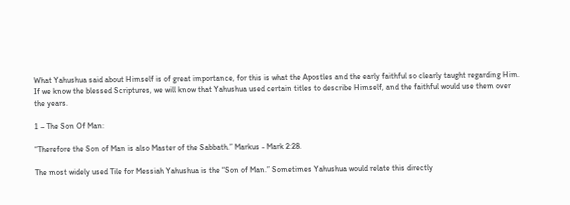What Yahushua said about Himself is of great importance, for this is what the Apostles and the early faithful so clearly taught regarding Him. If we know the blessed Scriptures, we will know that Yahushua used certain titles to describe Himself, and the faithful would use them over the years.

1 – The Son Of Man:

“Therefore the Son of Man is also Master of the Sabbath.” Markus - Mark 2:28.

The most widely used Tile for Messiah Yahushua is the “Son of Man.” Sometimes Yahushua would relate this directly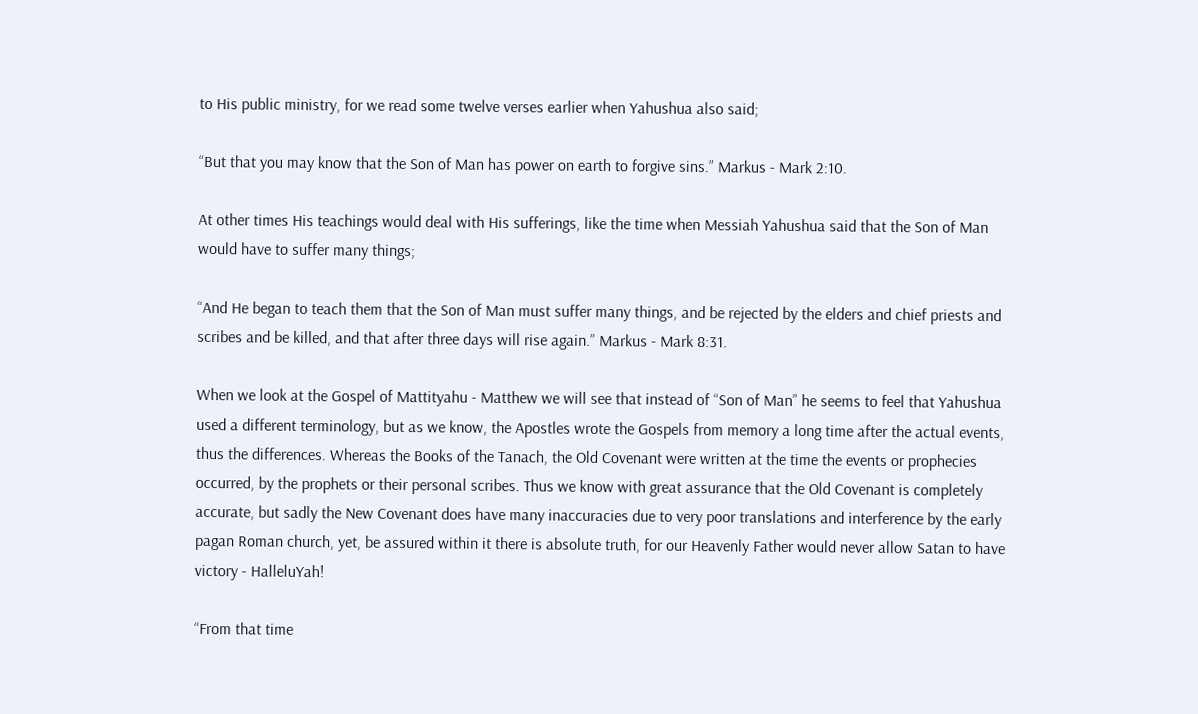to His public ministry, for we read some twelve verses earlier when Yahushua also said;

“But that you may know that the Son of Man has power on earth to forgive sins.” Markus - Mark 2:10.

At other times His teachings would deal with His sufferings, like the time when Messiah Yahushua said that the Son of Man would have to suffer many things;

“And He began to teach them that the Son of Man must suffer many things, and be rejected by the elders and chief priests and scribes and be killed, and that after three days will rise again.” Markus - Mark 8:31.

When we look at the Gospel of Mattityahu - Matthew we will see that instead of “Son of Man” he seems to feel that Yahushua used a different terminology, but as we know, the Apostles wrote the Gospels from memory a long time after the actual events, thus the differences. Whereas the Books of the Tanach, the Old Covenant were written at the time the events or prophecies occurred, by the prophets or their personal scribes. Thus we know with great assurance that the Old Covenant is completely accurate, but sadly the New Covenant does have many inaccuracies due to very poor translations and interference by the early pagan Roman church, yet, be assured within it there is absolute truth, for our Heavenly Father would never allow Satan to have victory - HalleluYah!

“From that time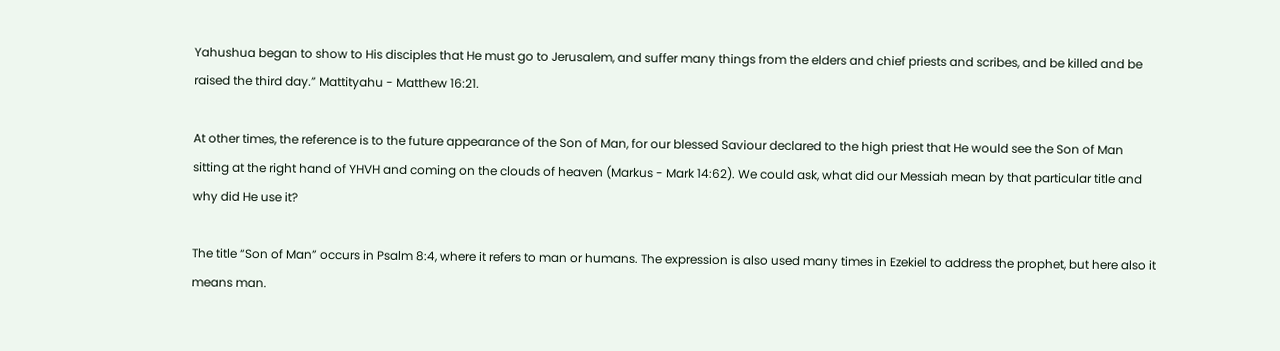Yahushua began to show to His disciples that He must go to Jerusalem, and suffer many things from the elders and chief priests and scribes, and be killed and be raised the third day.” Mattityahu - Matthew 16:21.

At other times, the reference is to the future appearance of the Son of Man, for our blessed Saviour declared to the high priest that He would see the Son of Man sitting at the right hand of YHVH and coming on the clouds of heaven (Markus - Mark 14:62). We could ask, what did our Messiah mean by that particular title and why did He use it?

The title “Son of Man” occurs in Psalm 8:4, where it refers to man or humans. The expression is also used many times in Ezekiel to address the prophet, but here also it means man.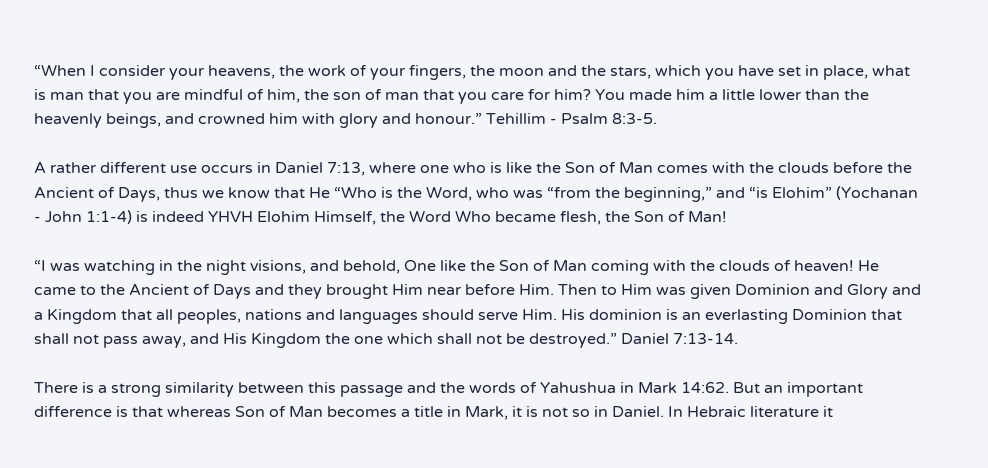“When I consider your heavens, the work of your fingers, the moon and the stars, which you have set in place, what is man that you are mindful of him, the son of man that you care for him? You made him a little lower than the heavenly beings, and crowned him with glory and honour.” Tehillim - Psalm 8:3-5.

A rather different use occurs in Daniel 7:13, where one who is like the Son of Man comes with the clouds before the Ancient of Days, thus we know that He “Who is the Word, who was “from the beginning,” and “is Elohim” (Yochanan - John 1:1-4) is indeed YHVH Elohim Himself, the Word Who became flesh, the Son of Man!

“I was watching in the night visions, and behold, One like the Son of Man coming with the clouds of heaven! He came to the Ancient of Days and they brought Him near before Him. Then to Him was given Dominion and Glory and a Kingdom that all peoples, nations and languages should serve Him. His dominion is an everlasting Dominion that shall not pass away, and His Kingdom the one which shall not be destroyed.” Daniel 7:13-14.

There is a strong similarity between this passage and the words of Yahushua in Mark 14:62. But an important difference is that whereas Son of Man becomes a title in Mark, it is not so in Daniel. In Hebraic literature it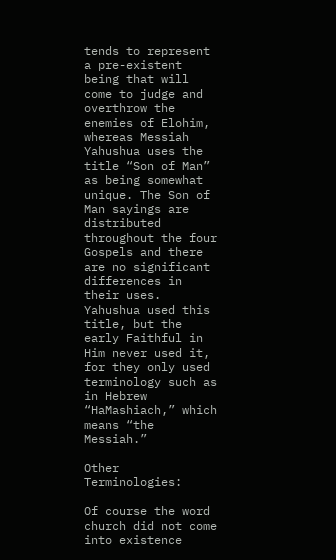tends to represent a pre-existent being that will come to judge and overthrow the enemies of Elohim, whereas Messiah Yahushua uses the title “Son of Man” as being somewhat unique. The Son of Man sayings are distributed throughout the four Gospels and there are no significant differences in their uses. Yahushua used this title, but the early Faithful in Him never used it, for they only used terminology such as in Hebrew “HaMashiach,” which means “the Messiah.”

Other Terminologies:

Of course the word church did not come into existence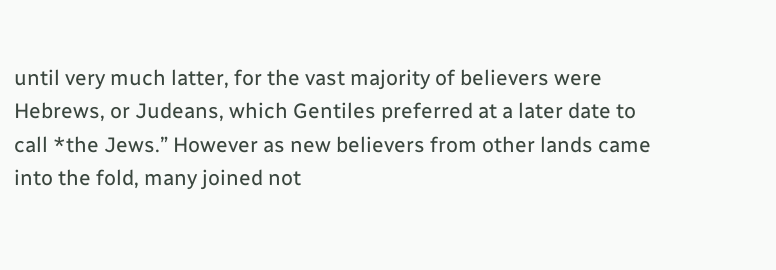until very much latter, for the vast majority of believers were Hebrews, or Judeans, which Gentiles preferred at a later date to call *the Jews.” However as new believers from other lands came into the fold, many joined not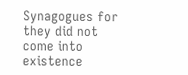Synagogues for they did not come into existence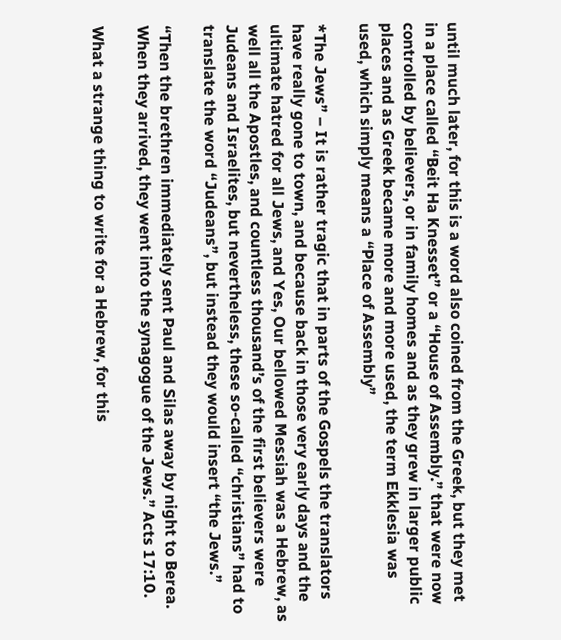until much later, for this is a word also coined from the Greek, but they met in a place called “Beit Ha Knesset” or a “House of Assembly.” that were now controlled by believers, or in family homes and as they grew in larger public places and as Greek became more and more used, the term Ekklesia was used, which simply means a “Place of Assembly”

*The Jews” – It is rather tragic that in parts of the Gospels the translators have really gone to town, and because back in those very early days and the ultimate hatred for all Jews, and Yes, Our bellowed Messiah was a Hebrew, as well all the Apostles, and countless thousand’s of the first believers were Judeans and Israelites, but nevertheless, these so-called “christians” had to translate the word “Judeans”, but instead they would insert “the Jews.”

“Then the brethren immediately sent Paul and Silas away by night to Berea. When they arrived, they went into the synagogue of the Jews.” Acts 17:10.

What a strange thing to write for a Hebrew, for this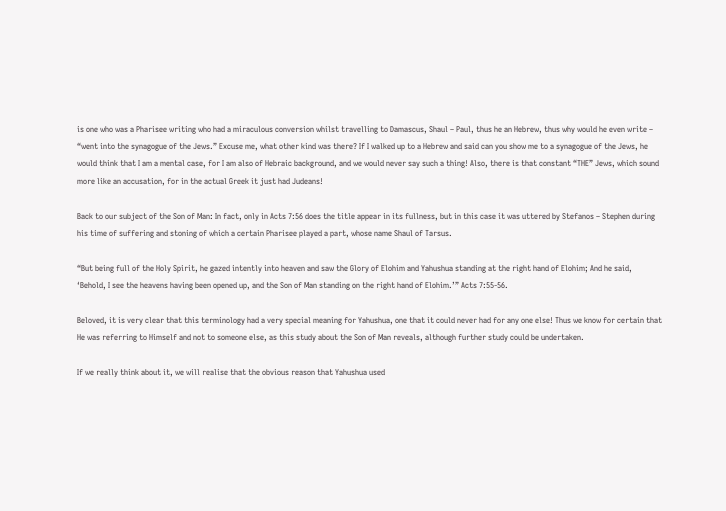is one who was a Pharisee writing who had a miraculous conversion whilst travelling to Damascus, Shaul – Paul, thus he an Hebrew, thus why would he even write – “went into the synagogue of the Jews.” Excuse me, what other kind was there? If I walked up to a Hebrew and said can you show me to a synagogue of the Jews, he would think that I am a mental case, for I am also of Hebraic background, and we would never say such a thing! Also, there is that constant “THE” Jews, which sound more like an accusation, for in the actual Greek it just had Judeans!

Back to our subject of the Son of Man: In fact, only in Acts 7:56 does the title appear in its fullness, but in this case it was uttered by Stefanos – Stephen during his time of suffering and stoning of which a certain Pharisee played a part, whose name Shaul of Tarsus.

“But being full of the Holy Spirit, he gazed intently into heaven and saw the Glory of Elohim and Yahushua standing at the right hand of Elohim; And he said, ‘Behold, I see the heavens having been opened up, and the Son of Man standing on the right hand of Elohim.’” Acts 7:55-56.

Beloved, it is very clear that this terminology had a very special meaning for Yahushua, one that it could never had for any one else! Thus we know for certain that He was referring to Himself and not to someone else, as this study about the Son of Man reveals, although further study could be undertaken.

If we really think about it, we will realise that the obvious reason that Yahushua used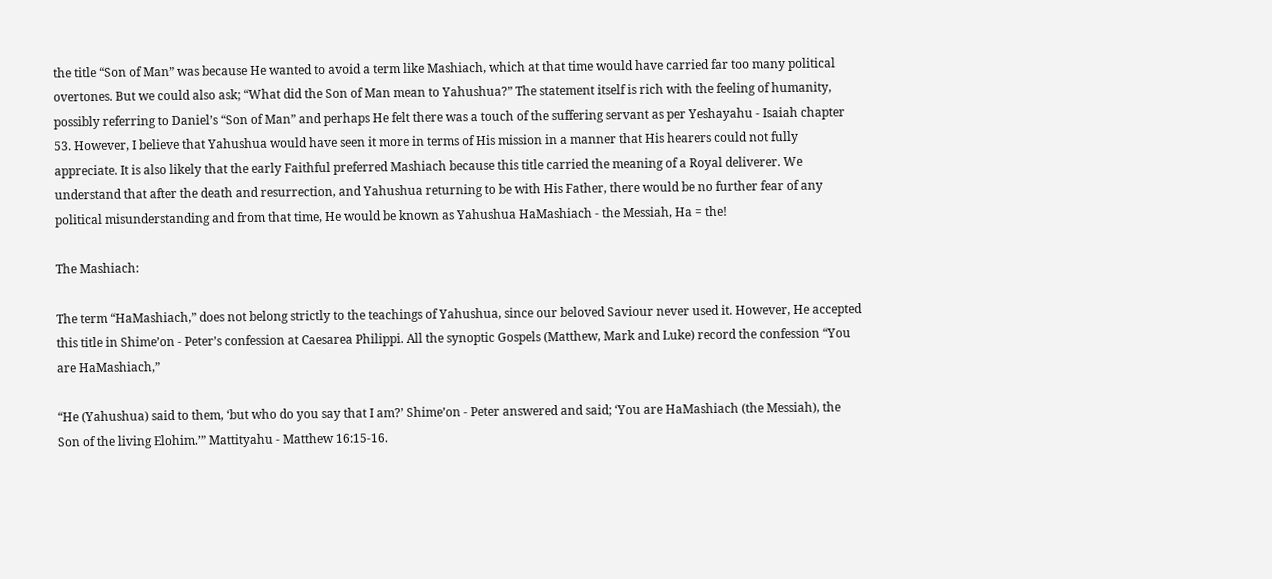the title “Son of Man” was because He wanted to avoid a term like Mashiach, which at that time would have carried far too many political overtones. But we could also ask; “What did the Son of Man mean to Yahushua?” The statement itself is rich with the feeling of humanity, possibly referring to Daniel’s “Son of Man” and perhaps He felt there was a touch of the suffering servant as per Yeshayahu - Isaiah chapter 53. However, I believe that Yahushua would have seen it more in terms of His mission in a manner that His hearers could not fully appreciate. It is also likely that the early Faithful preferred Mashiach because this title carried the meaning of a Royal deliverer. We understand that after the death and resurrection, and Yahushua returning to be with His Father, there would be no further fear of any political misunderstanding and from that time, He would be known as Yahushua HaMashiach - the Messiah, Ha = the!

The Mashiach:

The term “HaMashiach,” does not belong strictly to the teachings of Yahushua, since our beloved Saviour never used it. However, He accepted this title in Shime’on - Peter’s confession at Caesarea Philippi. All the synoptic Gospels (Matthew, Mark and Luke) record the confession “You are HaMashiach,”

“He (Yahushua) said to them, ‘but who do you say that I am?’ Shime’on - Peter answered and said; ‘You are HaMashiach (the Messiah), the Son of the living Elohim.’” Mattityahu - Matthew 16:15-16.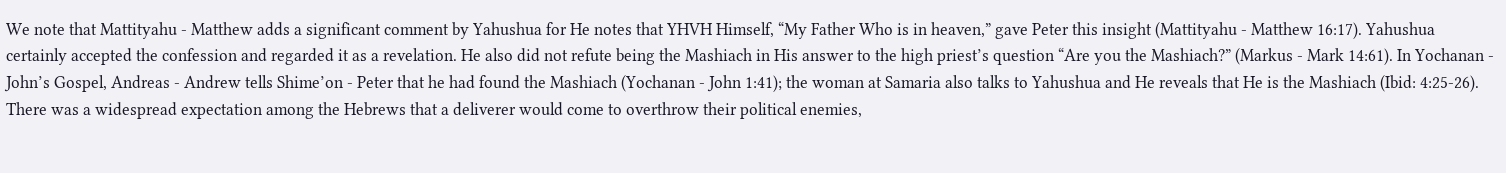We note that Mattityahu - Matthew adds a significant comment by Yahushua for He notes that YHVH Himself, “My Father Who is in heaven,” gave Peter this insight (Mattityahu - Matthew 16:17). Yahushua certainly accepted the confession and regarded it as a revelation. He also did not refute being the Mashiach in His answer to the high priest’s question “Are you the Mashiach?” (Markus - Mark 14:61). In Yochanan - John’s Gospel, Andreas - Andrew tells Shime’on - Peter that he had found the Mashiach (Yochanan - John 1:41); the woman at Samaria also talks to Yahushua and He reveals that He is the Mashiach (Ibid: 4:25-26). There was a widespread expectation among the Hebrews that a deliverer would come to overthrow their political enemies,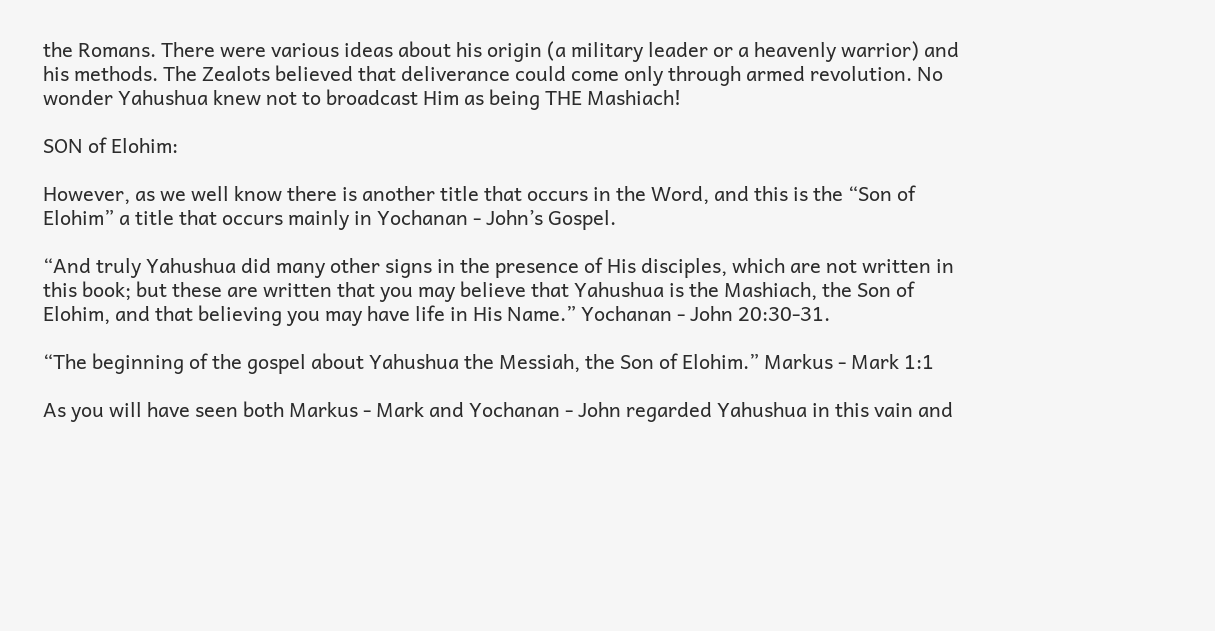the Romans. There were various ideas about his origin (a military leader or a heavenly warrior) and his methods. The Zealots believed that deliverance could come only through armed revolution. No wonder Yahushua knew not to broadcast Him as being THE Mashiach!

SON of Elohim:

However, as we well know there is another title that occurs in the Word, and this is the “Son of Elohim” a title that occurs mainly in Yochanan - John’s Gospel.

“And truly Yahushua did many other signs in the presence of His disciples, which are not written in this book; but these are written that you may believe that Yahushua is the Mashiach, the Son of Elohim, and that believing you may have life in His Name.” Yochanan - John 20:30-31.

“The beginning of the gospel about Yahushua the Messiah, the Son of Elohim.” Markus - Mark 1:1

As you will have seen both Markus - Mark and Yochanan - John regarded Yahushua in this vain and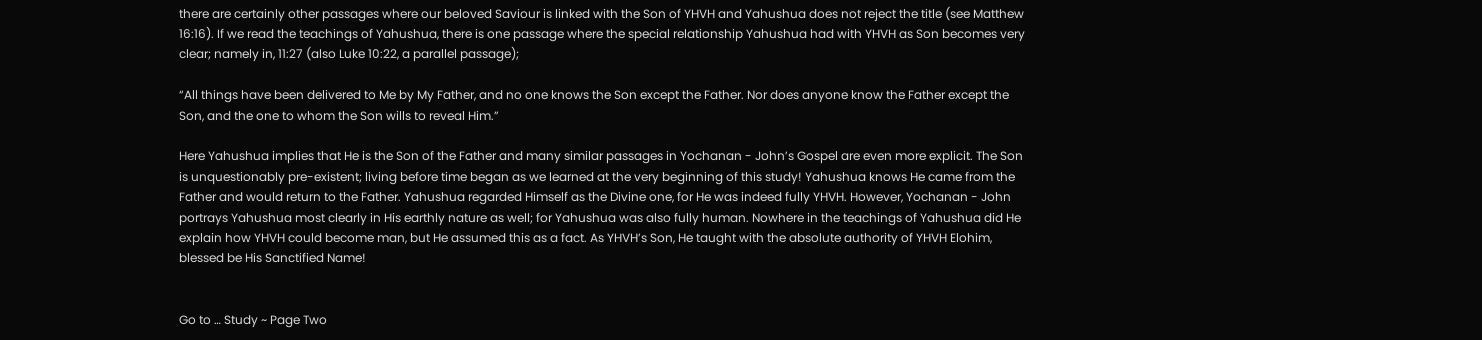there are certainly other passages where our beloved Saviour is linked with the Son of YHVH and Yahushua does not reject the title (see Matthew 16:16). If we read the teachings of Yahushua, there is one passage where the special relationship Yahushua had with YHVH as Son becomes very clear; namely in, 11:27 (also Luke 10:22, a parallel passage);

“All things have been delivered to Me by My Father, and no one knows the Son except the Father. Nor does anyone know the Father except the Son, and the one to whom the Son wills to reveal Him.”

Here Yahushua implies that He is the Son of the Father and many similar passages in Yochanan - John’s Gospel are even more explicit. The Son is unquestionably pre-existent; living before time began as we learned at the very beginning of this study! Yahushua knows He came from the Father and would return to the Father. Yahushua regarded Himself as the Divine one, for He was indeed fully YHVH. However, Yochanan - John portrays Yahushua most clearly in His earthly nature as well; for Yahushua was also fully human. Nowhere in the teachings of Yahushua did He explain how YHVH could become man, but He assumed this as a fact. As YHVH’s Son, He taught with the absolute authority of YHVH Elohim, blessed be His Sanctified Name!


Go to … Study ~ Page Two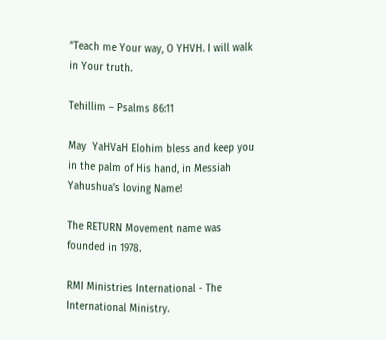“Teach me Your way, O YHVH. I will walk in Your truth.

Tehillim – Psalms 86:11

May  YaHVaH Elohim bless and keep you in the palm of His hand, in Messiah  Yahushua’s loving Name!

The RETURN Movement name was founded in 1978.

RMI Ministries International - The International Ministry.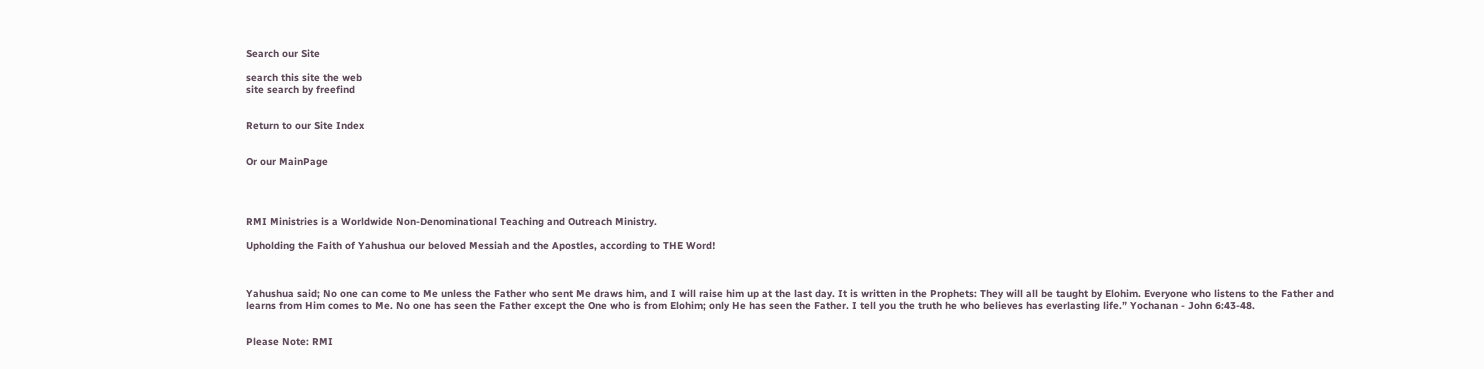Search our Site

search this site the web
site search by freefind


Return to our Site Index


Or our MainPage




RMI Ministries is a Worldwide Non-Denominational Teaching and Outreach Ministry.

Upholding the Faith of Yahushua our beloved Messiah and the Apostles, according to THE Word!



Yahushua said; No one can come to Me unless the Father who sent Me draws him, and I will raise him up at the last day. It is written in the Prophets: They will all be taught by Elohim. Everyone who listens to the Father and learns from Him comes to Me. No one has seen the Father except the One who is from Elohim; only He has seen the Father. I tell you the truth he who believes has everlasting life.” Yochanan - John 6:43-48.


Please Note: RMI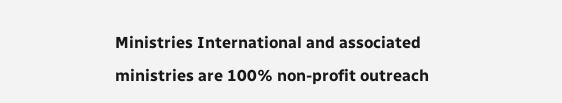Ministries International and associated ministries are 100% non-profit outreach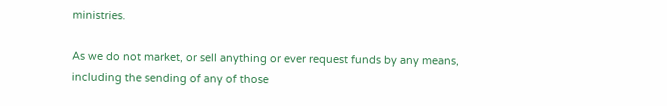ministries.

As we do not market, or sell anything or ever request funds by any means, including the sending of any of those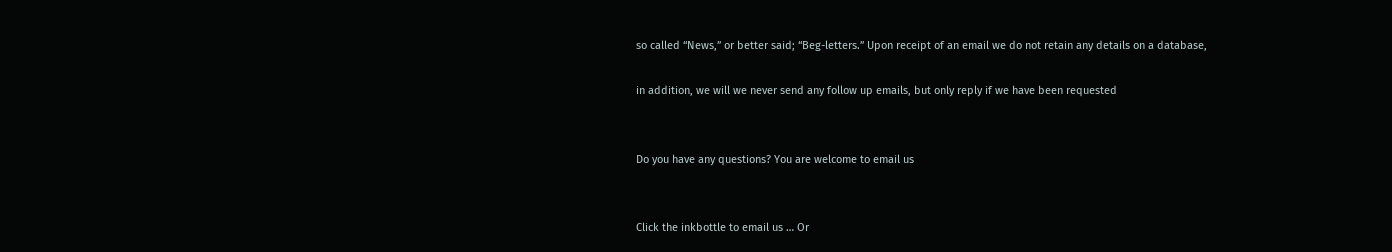so called “News,” or better said; “Beg-letters.” Upon receipt of an email we do not retain any details on a database,

in addition, we will we never send any follow up emails, but only reply if we have been requested


Do you have any questions? You are welcome to email us


Click the inkbottle to email us … Or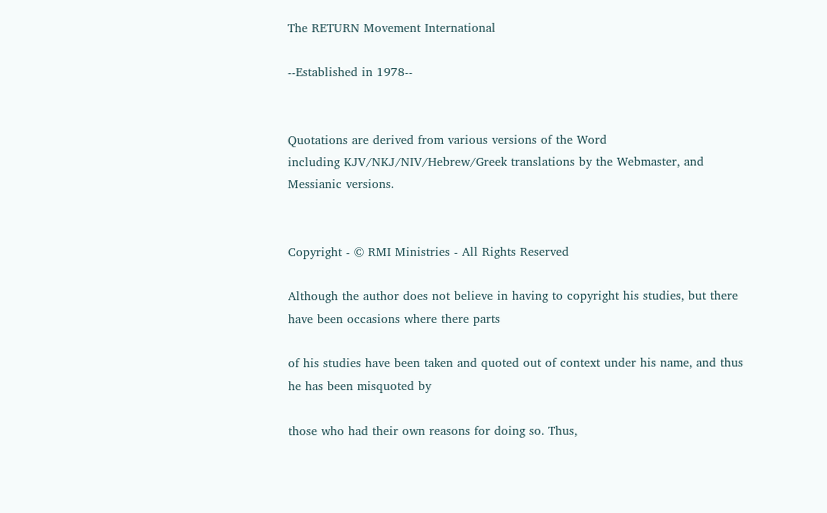The RETURN Movement International

--Established in 1978--


Quotations are derived from various versions of the Word
including KJV/NKJ/NIV/Hebrew/Greek translations by the Webmaster, and Messianic versions.


Copyright - © RMI Ministries - All Rights Reserved

Although the author does not believe in having to copyright his studies, but there have been occasions where there parts

of his studies have been taken and quoted out of context under his name, and thus he has been misquoted by

those who had their own reasons for doing so. Thus,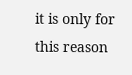it is only for this reason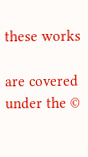these works

are covered under the ©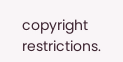copyright restrictions.